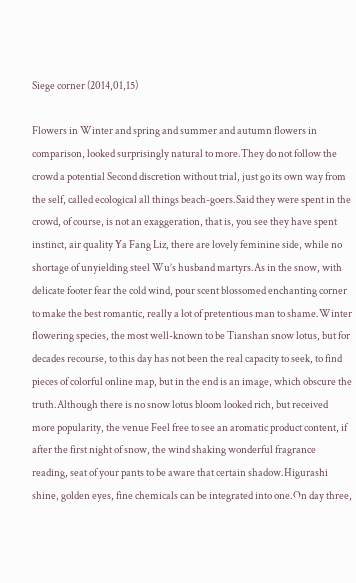Siege corner (2014,01,15)

Flowers in Winter and spring and summer and autumn flowers in comparison, looked surprisingly natural to more.They do not follow the crowd a potential Second discretion without trial, just go its own way from the self, called ecological all things beach-goers.Said they were spent in the crowd, of course, is not an exaggeration, that is, you see they have spent instinct, air quality Ya Fang Liz, there are lovely feminine side, while no shortage of unyielding steel Wu’s husband martyrs.As in the snow, with delicate footer fear the cold wind, pour scent blossomed enchanting corner to make the best romantic, really a lot of pretentious man to shame.Winter flowering species, the most well-known to be Tianshan snow lotus, but for decades recourse, to this day has not been the real capacity to seek, to find pieces of colorful online map, but in the end is an image, which obscure the truth.Although there is no snow lotus bloom looked rich, but received more popularity, the venue Feel free to see an aromatic product content, if after the first night of snow, the wind shaking wonderful fragrance reading, seat of your pants to be aware that certain shadow.Higurashi shine, golden eyes, fine chemicals can be integrated into one.On day three,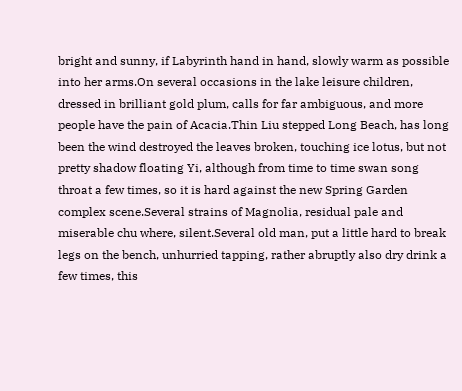bright and sunny, if Labyrinth hand in hand, slowly warm as possible into her arms.On several occasions in the lake leisure children, dressed in brilliant gold plum, calls for far ambiguous, and more people have the pain of Acacia.Thin Liu stepped Long Beach, has long been the wind destroyed the leaves broken, touching ice lotus, but not pretty shadow floating Yi, although from time to time swan song throat a few times, so it is hard against the new Spring Garden complex scene.Several strains of Magnolia, residual pale and miserable chu where, silent.Several old man, put a little hard to break legs on the bench, unhurried tapping, rather abruptly also dry drink a few times, this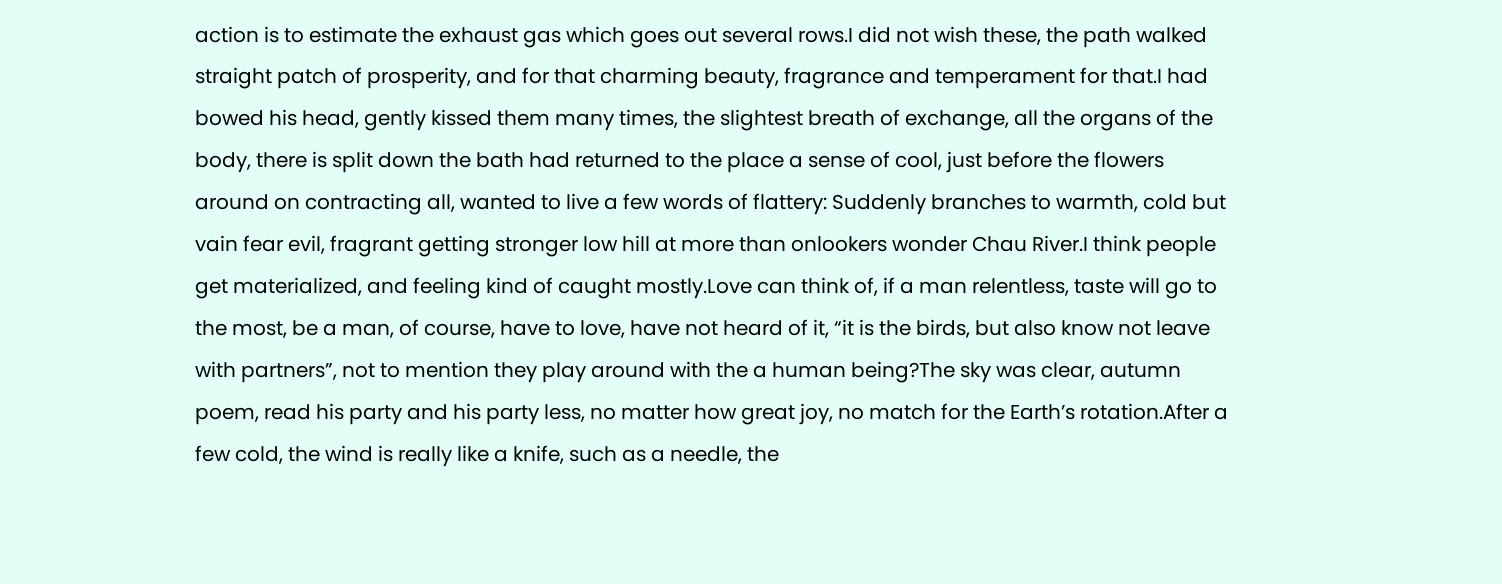action is to estimate the exhaust gas which goes out several rows.I did not wish these, the path walked straight patch of prosperity, and for that charming beauty, fragrance and temperament for that.I had bowed his head, gently kissed them many times, the slightest breath of exchange, all the organs of the body, there is split down the bath had returned to the place a sense of cool, just before the flowers around on contracting all, wanted to live a few words of flattery: Suddenly branches to warmth, cold but vain fear evil, fragrant getting stronger low hill at more than onlookers wonder Chau River.I think people get materialized, and feeling kind of caught mostly.Love can think of, if a man relentless, taste will go to the most, be a man, of course, have to love, have not heard of it, “it is the birds, but also know not leave with partners”, not to mention they play around with the a human being?The sky was clear, autumn poem, read his party and his party less, no matter how great joy, no match for the Earth’s rotation.After a few cold, the wind is really like a knife, such as a needle, the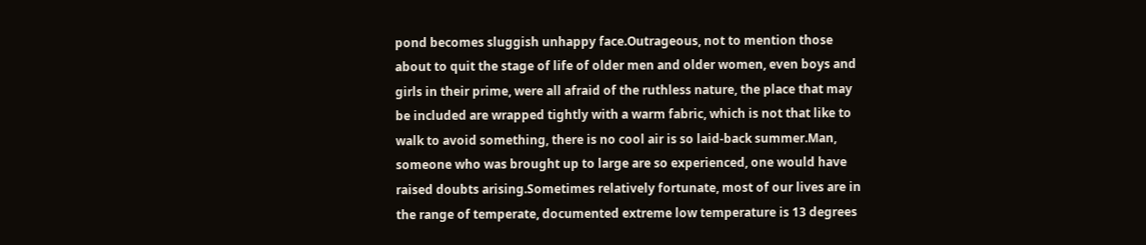pond becomes sluggish unhappy face.Outrageous, not to mention those about to quit the stage of life of older men and older women, even boys and girls in their prime, were all afraid of the ruthless nature, the place that may be included are wrapped tightly with a warm fabric, which is not that like to walk to avoid something, there is no cool air is so laid-back summer.Man, someone who was brought up to large are so experienced, one would have raised doubts arising.Sometimes relatively fortunate, most of our lives are in the range of temperate, documented extreme low temperature is 13 degrees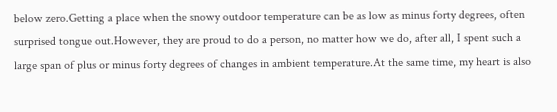below zero.Getting a place when the snowy outdoor temperature can be as low as minus forty degrees, often surprised tongue out.However, they are proud to do a person, no matter how we do, after all, I spent such a large span of plus or minus forty degrees of changes in ambient temperature.At the same time, my heart is also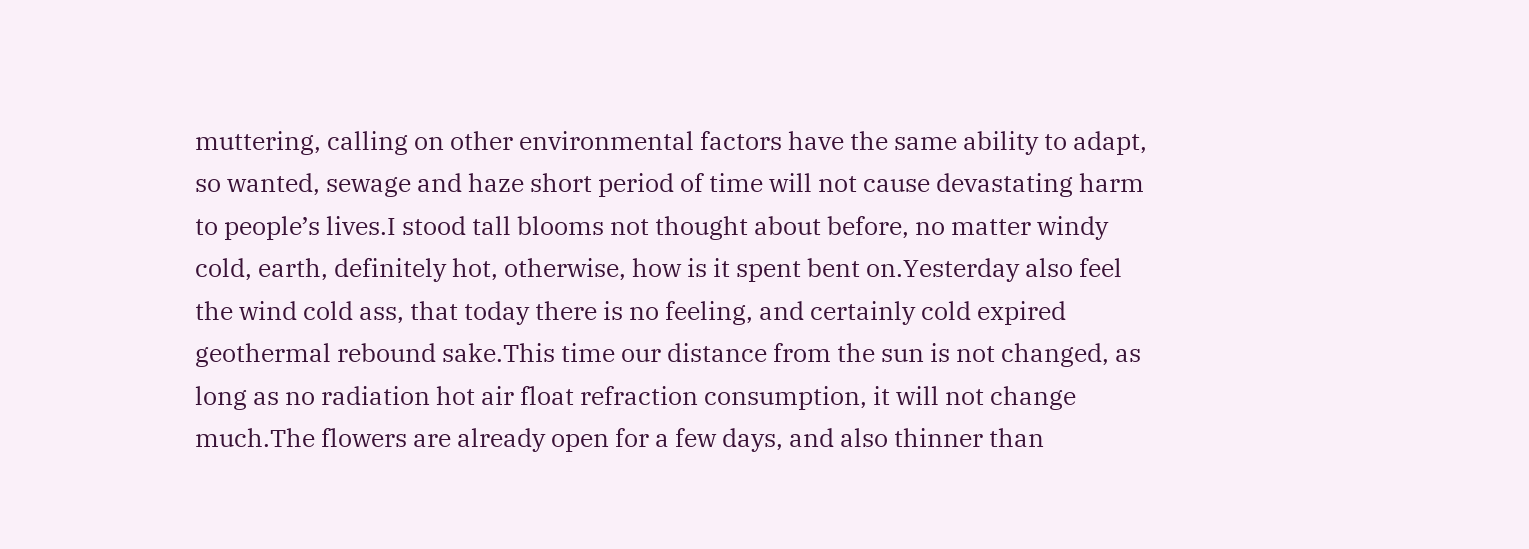muttering, calling on other environmental factors have the same ability to adapt, so wanted, sewage and haze short period of time will not cause devastating harm to people’s lives.I stood tall blooms not thought about before, no matter windy cold, earth, definitely hot, otherwise, how is it spent bent on.Yesterday also feel the wind cold ass, that today there is no feeling, and certainly cold expired geothermal rebound sake.This time our distance from the sun is not changed, as long as no radiation hot air float refraction consumption, it will not change much.The flowers are already open for a few days, and also thinner than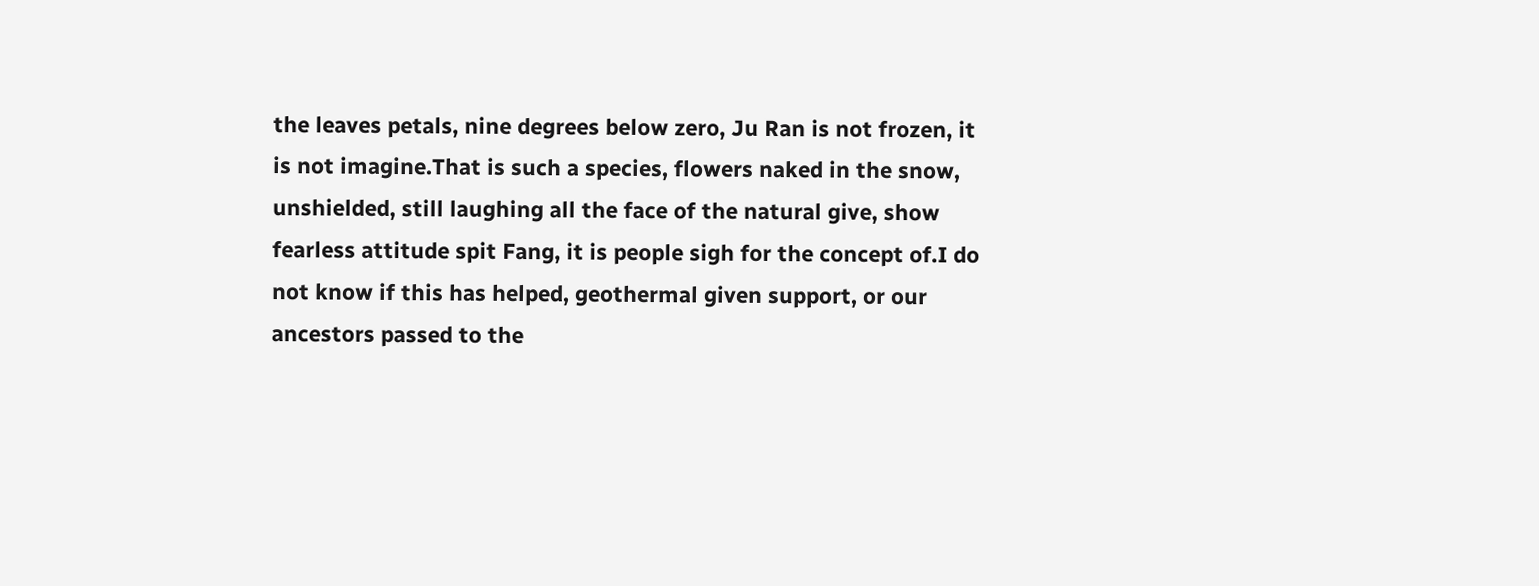the leaves petals, nine degrees below zero, Ju Ran is not frozen, it is not imagine.That is such a species, flowers naked in the snow, unshielded, still laughing all the face of the natural give, show fearless attitude spit Fang, it is people sigh for the concept of.I do not know if this has helped, geothermal given support, or our ancestors passed to the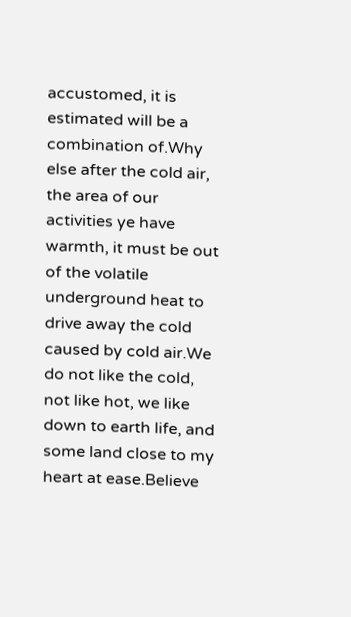accustomed, it is estimated will be a combination of.Why else after the cold air, the area of our activities ye have warmth, it must be out of the volatile underground heat to drive away the cold caused by cold air.We do not like the cold, not like hot, we like down to earth life, and some land close to my heart at ease.Believe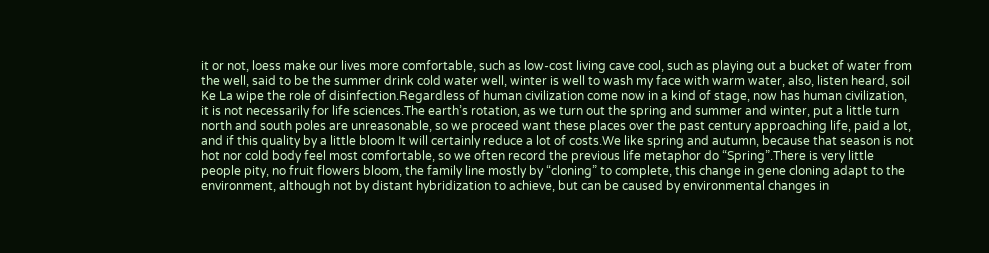it or not, loess make our lives more comfortable, such as low-cost living cave cool, such as playing out a bucket of water from the well, said to be the summer drink cold water well, winter is well to wash my face with warm water, also, listen heard, soil Ke La wipe the role of disinfection.Regardless of human civilization come now in a kind of stage, now has human civilization, it is not necessarily for life sciences.The earth’s rotation, as we turn out the spring and summer and winter, put a little turn north and south poles are unreasonable, so we proceed want these places over the past century approaching life, paid a lot, and if this quality by a little bloom It will certainly reduce a lot of costs.We like spring and autumn, because that season is not hot nor cold body feel most comfortable, so we often record the previous life metaphor do “Spring”.There is very little people pity, no fruit flowers bloom, the family line mostly by “cloning” to complete, this change in gene cloning adapt to the environment, although not by distant hybridization to achieve, but can be caused by environmental changes in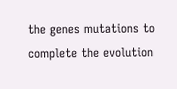the genes mutations to complete the evolution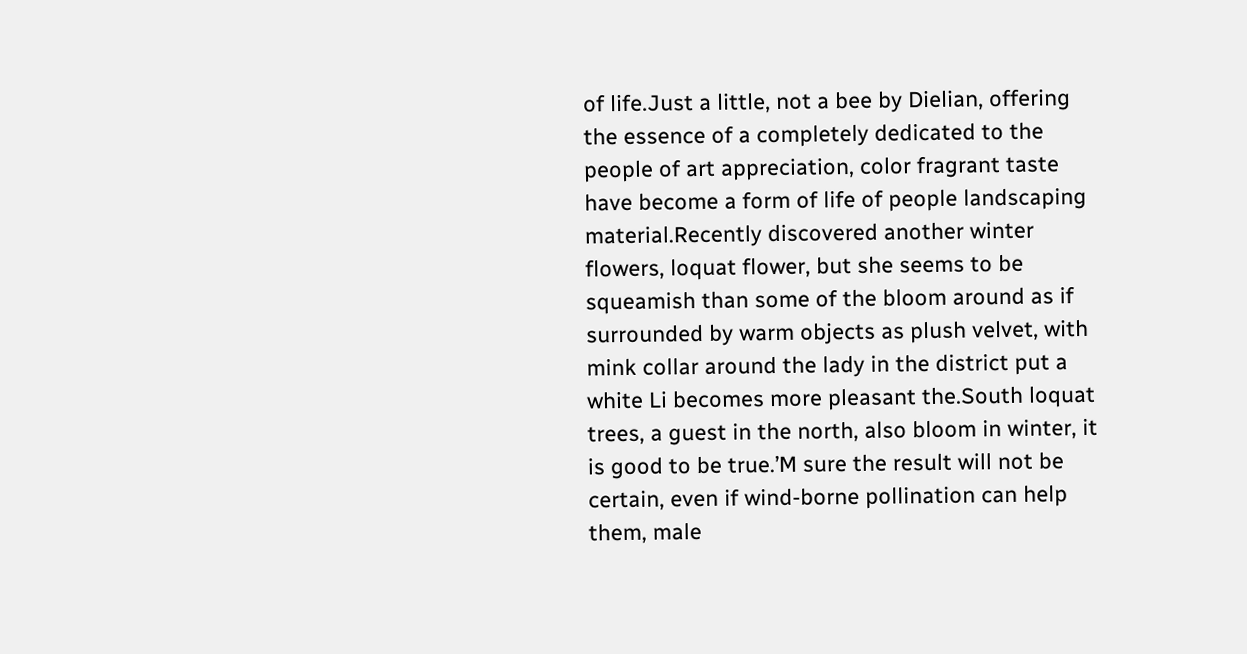of life.Just a little, not a bee by Dielian, offering the essence of a completely dedicated to the people of art appreciation, color fragrant taste have become a form of life of people landscaping material.Recently discovered another winter flowers, loquat flower, but she seems to be squeamish than some of the bloom around as if surrounded by warm objects as plush velvet, with mink collar around the lady in the district put a white Li becomes more pleasant the.South loquat trees, a guest in the north, also bloom in winter, it is good to be true.’M sure the result will not be certain, even if wind-borne pollination can help them, male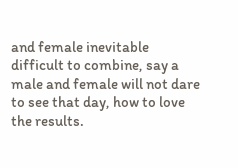and female inevitable difficult to combine, say a male and female will not dare to see that day, how to love the results.